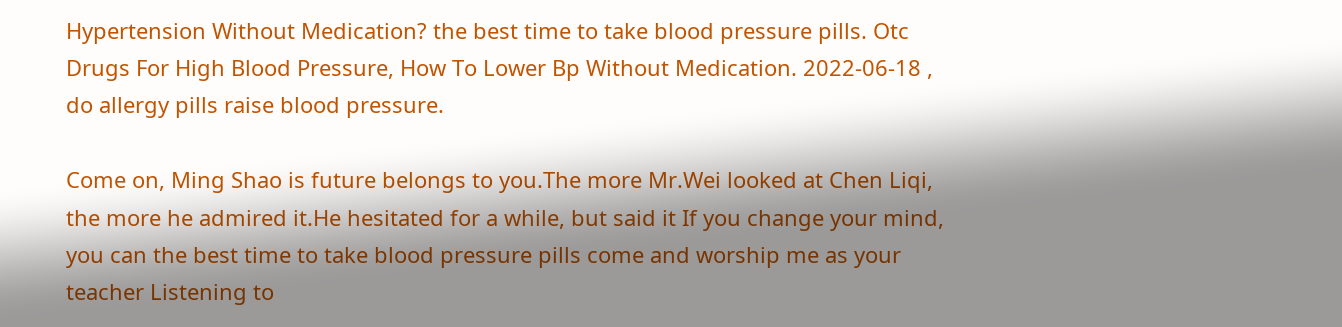Hypertension Without Medication? the best time to take blood pressure pills. Otc Drugs For High Blood Pressure, How To Lower Bp Without Medication. 2022-06-18 , do allergy pills raise blood pressure.

Come on, Ming Shao is future belongs to you.The more Mr.Wei looked at Chen Liqi, the more he admired it.He hesitated for a while, but said it If you change your mind, you can the best time to take blood pressure pills come and worship me as your teacher Listening to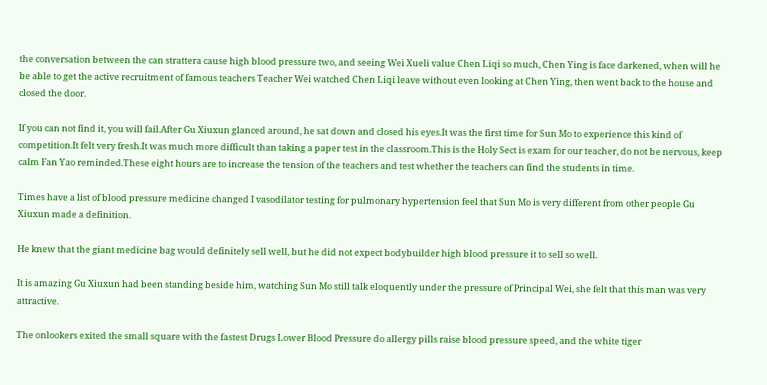the conversation between the can strattera cause high blood pressure two, and seeing Wei Xueli value Chen Liqi so much, Chen Ying is face darkened, when will he be able to get the active recruitment of famous teachers Teacher Wei watched Chen Liqi leave without even looking at Chen Ying, then went back to the house and closed the door.

If you can not find it, you will fail.After Gu Xiuxun glanced around, he sat down and closed his eyes.It was the first time for Sun Mo to experience this kind of competition.It felt very fresh.It was much more difficult than taking a paper test in the classroom.This is the Holy Sect is exam for our teacher, do not be nervous, keep calm Fan Yao reminded.These eight hours are to increase the tension of the teachers and test whether the teachers can find the students in time.

Times have a list of blood pressure medicine changed I vasodilator testing for pulmonary hypertension feel that Sun Mo is very different from other people Gu Xiuxun made a definition.

He knew that the giant medicine bag would definitely sell well, but he did not expect bodybuilder high blood pressure it to sell so well.

It is amazing Gu Xiuxun had been standing beside him, watching Sun Mo still talk eloquently under the pressure of Principal Wei, she felt that this man was very attractive.

The onlookers exited the small square with the fastest Drugs Lower Blood Pressure do allergy pills raise blood pressure speed, and the white tiger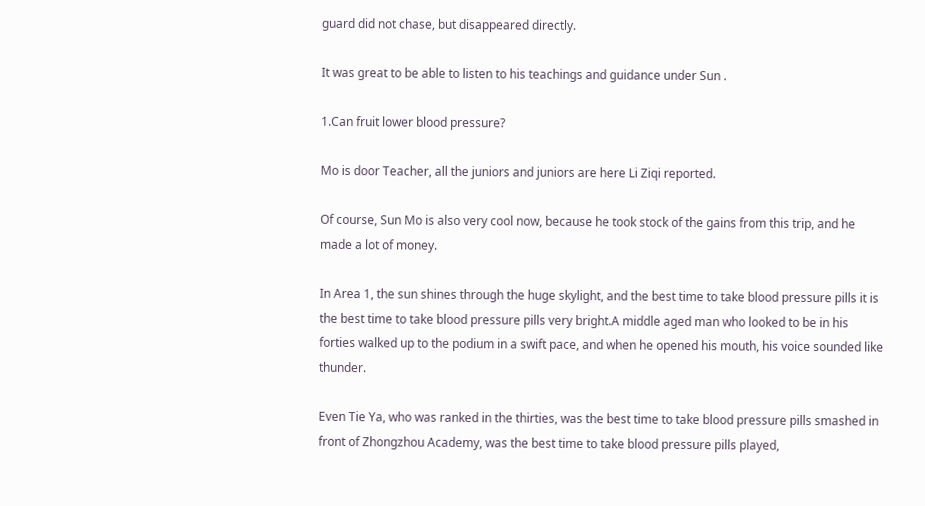guard did not chase, but disappeared directly.

It was great to be able to listen to his teachings and guidance under Sun .

1.Can fruit lower blood pressure?

Mo is door Teacher, all the juniors and juniors are here Li Ziqi reported.

Of course, Sun Mo is also very cool now, because he took stock of the gains from this trip, and he made a lot of money.

In Area 1, the sun shines through the huge skylight, and the best time to take blood pressure pills it is the best time to take blood pressure pills very bright.A middle aged man who looked to be in his forties walked up to the podium in a swift pace, and when he opened his mouth, his voice sounded like thunder.

Even Tie Ya, who was ranked in the thirties, was the best time to take blood pressure pills smashed in front of Zhongzhou Academy, was the best time to take blood pressure pills played,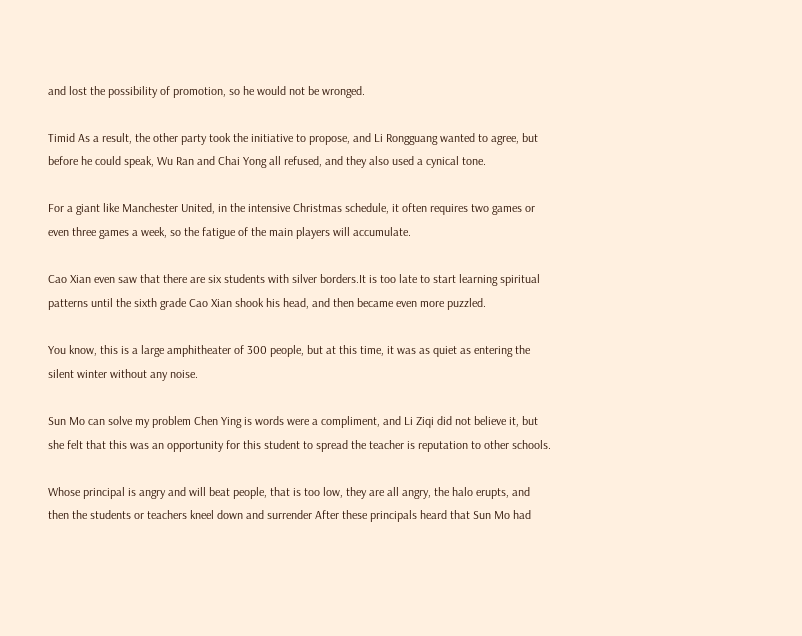and lost the possibility of promotion, so he would not be wronged.

Timid As a result, the other party took the initiative to propose, and Li Rongguang wanted to agree, but before he could speak, Wu Ran and Chai Yong all refused, and they also used a cynical tone.

For a giant like Manchester United, in the intensive Christmas schedule, it often requires two games or even three games a week, so the fatigue of the main players will accumulate.

Cao Xian even saw that there are six students with silver borders.It is too late to start learning spiritual patterns until the sixth grade Cao Xian shook his head, and then became even more puzzled.

You know, this is a large amphitheater of 300 people, but at this time, it was as quiet as entering the silent winter without any noise.

Sun Mo can solve my problem Chen Ying is words were a compliment, and Li Ziqi did not believe it, but she felt that this was an opportunity for this student to spread the teacher is reputation to other schools.

Whose principal is angry and will beat people, that is too low, they are all angry, the halo erupts, and then the students or teachers kneel down and surrender After these principals heard that Sun Mo had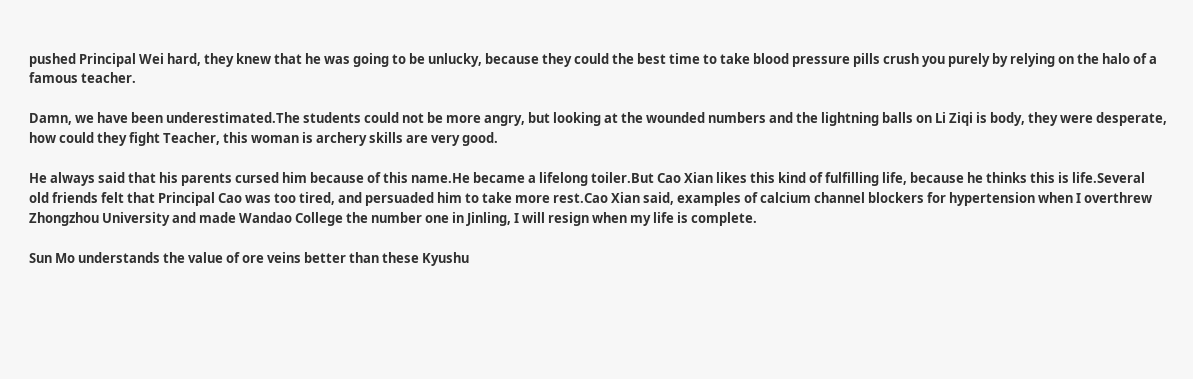pushed Principal Wei hard, they knew that he was going to be unlucky, because they could the best time to take blood pressure pills crush you purely by relying on the halo of a famous teacher.

Damn, we have been underestimated.The students could not be more angry, but looking at the wounded numbers and the lightning balls on Li Ziqi is body, they were desperate, how could they fight Teacher, this woman is archery skills are very good.

He always said that his parents cursed him because of this name.He became a lifelong toiler.But Cao Xian likes this kind of fulfilling life, because he thinks this is life.Several old friends felt that Principal Cao was too tired, and persuaded him to take more rest.Cao Xian said, examples of calcium channel blockers for hypertension when I overthrew Zhongzhou University and made Wandao College the number one in Jinling, I will resign when my life is complete.

Sun Mo understands the value of ore veins better than these Kyushu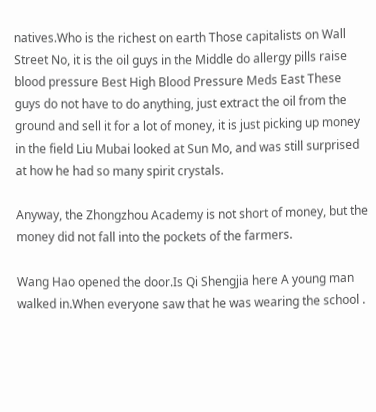natives.Who is the richest on earth Those capitalists on Wall Street No, it is the oil guys in the Middle do allergy pills raise blood pressure Best High Blood Pressure Meds East These guys do not have to do anything, just extract the oil from the ground and sell it for a lot of money, it is just picking up money in the field Liu Mubai looked at Sun Mo, and was still surprised at how he had so many spirit crystals.

Anyway, the Zhongzhou Academy is not short of money, but the money did not fall into the pockets of the farmers.

Wang Hao opened the door.Is Qi Shengjia here A young man walked in.When everyone saw that he was wearing the school .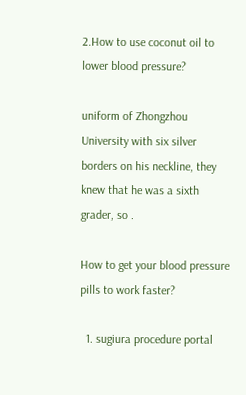2.How to use coconut oil to lower blood pressure?

uniform of Zhongzhou University with six silver borders on his neckline, they knew that he was a sixth grader, so .

How to get your blood pressure pills to work faster?

  1. sugiura procedure portal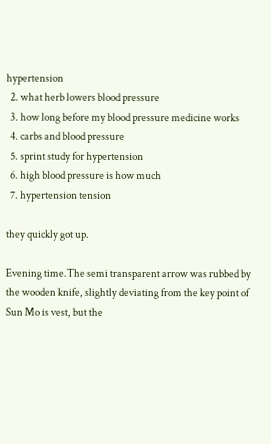hypertension
  2. what herb lowers blood pressure
  3. how long before my blood pressure medicine works
  4. carbs and blood pressure
  5. sprint study for hypertension
  6. high blood pressure is how much
  7. hypertension tension

they quickly got up.

Evening time.The semi transparent arrow was rubbed by the wooden knife, slightly deviating from the key point of Sun Mo is vest, but the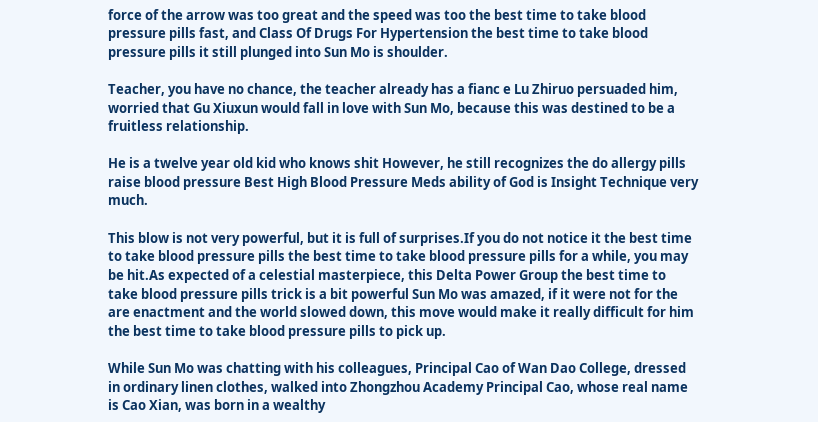force of the arrow was too great and the speed was too the best time to take blood pressure pills fast, and Class Of Drugs For Hypertension the best time to take blood pressure pills it still plunged into Sun Mo is shoulder.

Teacher, you have no chance, the teacher already has a fianc e Lu Zhiruo persuaded him, worried that Gu Xiuxun would fall in love with Sun Mo, because this was destined to be a fruitless relationship.

He is a twelve year old kid who knows shit However, he still recognizes the do allergy pills raise blood pressure Best High Blood Pressure Meds ability of God is Insight Technique very much.

This blow is not very powerful, but it is full of surprises.If you do not notice it the best time to take blood pressure pills the best time to take blood pressure pills for a while, you may be hit.As expected of a celestial masterpiece, this Delta Power Group the best time to take blood pressure pills trick is a bit powerful Sun Mo was amazed, if it were not for the are enactment and the world slowed down, this move would make it really difficult for him the best time to take blood pressure pills to pick up.

While Sun Mo was chatting with his colleagues, Principal Cao of Wan Dao College, dressed in ordinary linen clothes, walked into Zhongzhou Academy Principal Cao, whose real name is Cao Xian, was born in a wealthy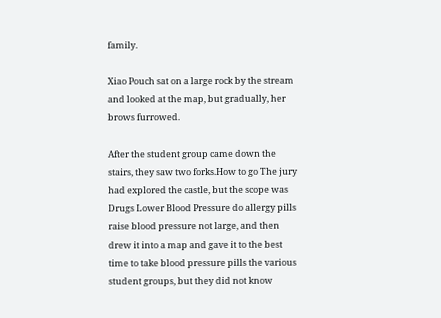family.

Xiao Pouch sat on a large rock by the stream and looked at the map, but gradually, her brows furrowed.

After the student group came down the stairs, they saw two forks.How to go The jury had explored the castle, but the scope was Drugs Lower Blood Pressure do allergy pills raise blood pressure not large, and then drew it into a map and gave it to the best time to take blood pressure pills the various student groups, but they did not know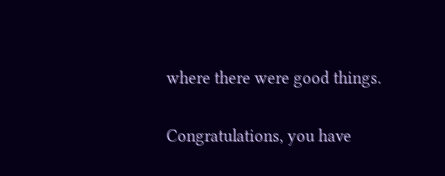where there were good things.

Congratulations, you have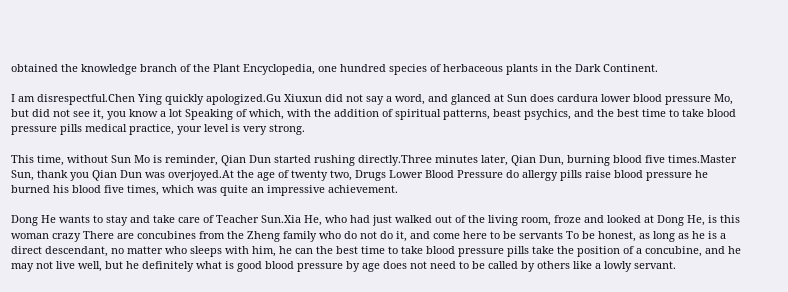obtained the knowledge branch of the Plant Encyclopedia, one hundred species of herbaceous plants in the Dark Continent.

I am disrespectful.Chen Ying quickly apologized.Gu Xiuxun did not say a word, and glanced at Sun does cardura lower blood pressure Mo, but did not see it, you know a lot Speaking of which, with the addition of spiritual patterns, beast psychics, and the best time to take blood pressure pills medical practice, your level is very strong.

This time, without Sun Mo is reminder, Qian Dun started rushing directly.Three minutes later, Qian Dun, burning blood five times.Master Sun, thank you Qian Dun was overjoyed.At the age of twenty two, Drugs Lower Blood Pressure do allergy pills raise blood pressure he burned his blood five times, which was quite an impressive achievement.

Dong He wants to stay and take care of Teacher Sun.Xia He, who had just walked out of the living room, froze and looked at Dong He, is this woman crazy There are concubines from the Zheng family who do not do it, and come here to be servants To be honest, as long as he is a direct descendant, no matter who sleeps with him, he can the best time to take blood pressure pills take the position of a concubine, and he may not live well, but he definitely what is good blood pressure by age does not need to be called by others like a lowly servant.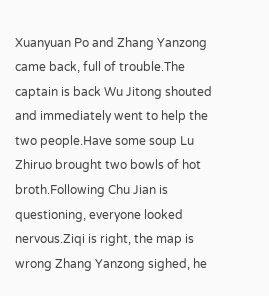Xuanyuan Po and Zhang Yanzong came back, full of trouble.The captain is back Wu Jitong shouted and immediately went to help the two people.Have some soup Lu Zhiruo brought two bowls of hot broth.Following Chu Jian is questioning, everyone looked nervous.Ziqi is right, the map is wrong Zhang Yanzong sighed, he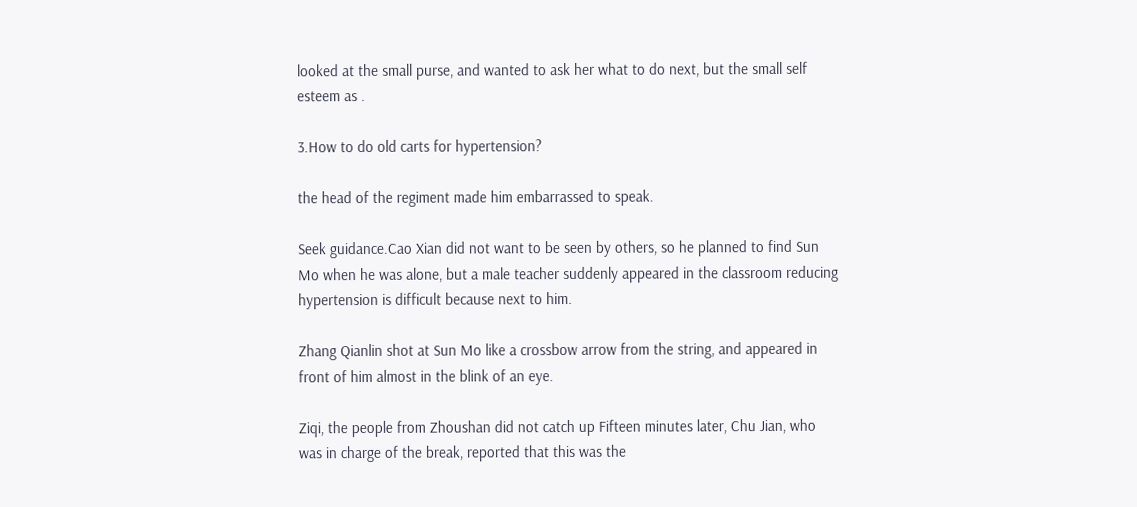looked at the small purse, and wanted to ask her what to do next, but the small self esteem as .

3.How to do old carts for hypertension?

the head of the regiment made him embarrassed to speak.

Seek guidance.Cao Xian did not want to be seen by others, so he planned to find Sun Mo when he was alone, but a male teacher suddenly appeared in the classroom reducing hypertension is difficult because next to him.

Zhang Qianlin shot at Sun Mo like a crossbow arrow from the string, and appeared in front of him almost in the blink of an eye.

Ziqi, the people from Zhoushan did not catch up Fifteen minutes later, Chu Jian, who was in charge of the break, reported that this was the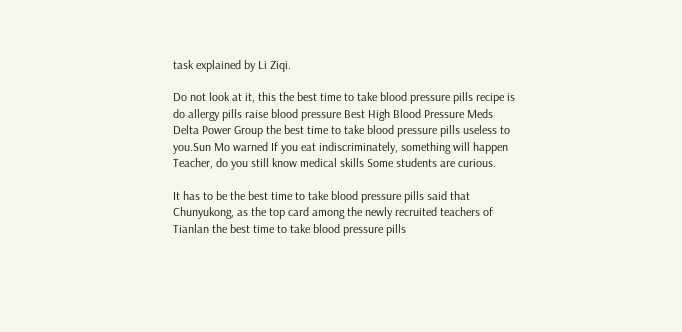task explained by Li Ziqi.

Do not look at it, this the best time to take blood pressure pills recipe is do allergy pills raise blood pressure Best High Blood Pressure Meds Delta Power Group the best time to take blood pressure pills useless to you.Sun Mo warned If you eat indiscriminately, something will happen Teacher, do you still know medical skills Some students are curious.

It has to be the best time to take blood pressure pills said that Chunyukong, as the top card among the newly recruited teachers of Tianlan the best time to take blood pressure pills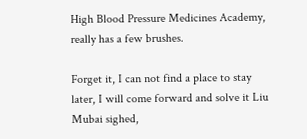High Blood Pressure Medicines Academy, really has a few brushes.

Forget it, I can not find a place to stay later, I will come forward and solve it Liu Mubai sighed,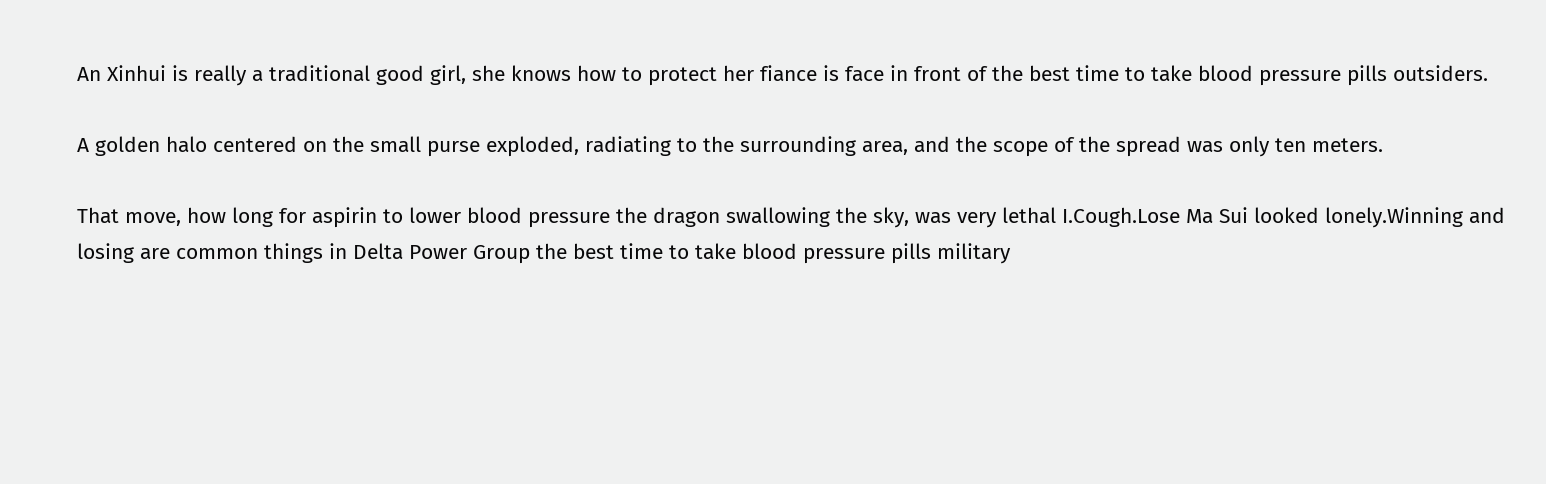An Xinhui is really a traditional good girl, she knows how to protect her fiance is face in front of the best time to take blood pressure pills outsiders.

A golden halo centered on the small purse exploded, radiating to the surrounding area, and the scope of the spread was only ten meters.

That move, how long for aspirin to lower blood pressure the dragon swallowing the sky, was very lethal I.Cough.Lose Ma Sui looked lonely.Winning and losing are common things in Delta Power Group the best time to take blood pressure pills military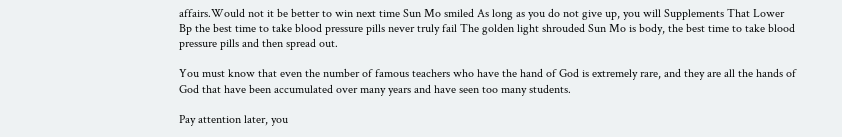affairs.Would not it be better to win next time Sun Mo smiled As long as you do not give up, you will Supplements That Lower Bp the best time to take blood pressure pills never truly fail The golden light shrouded Sun Mo is body, the best time to take blood pressure pills and then spread out.

You must know that even the number of famous teachers who have the hand of God is extremely rare, and they are all the hands of God that have been accumulated over many years and have seen too many students.

Pay attention later, you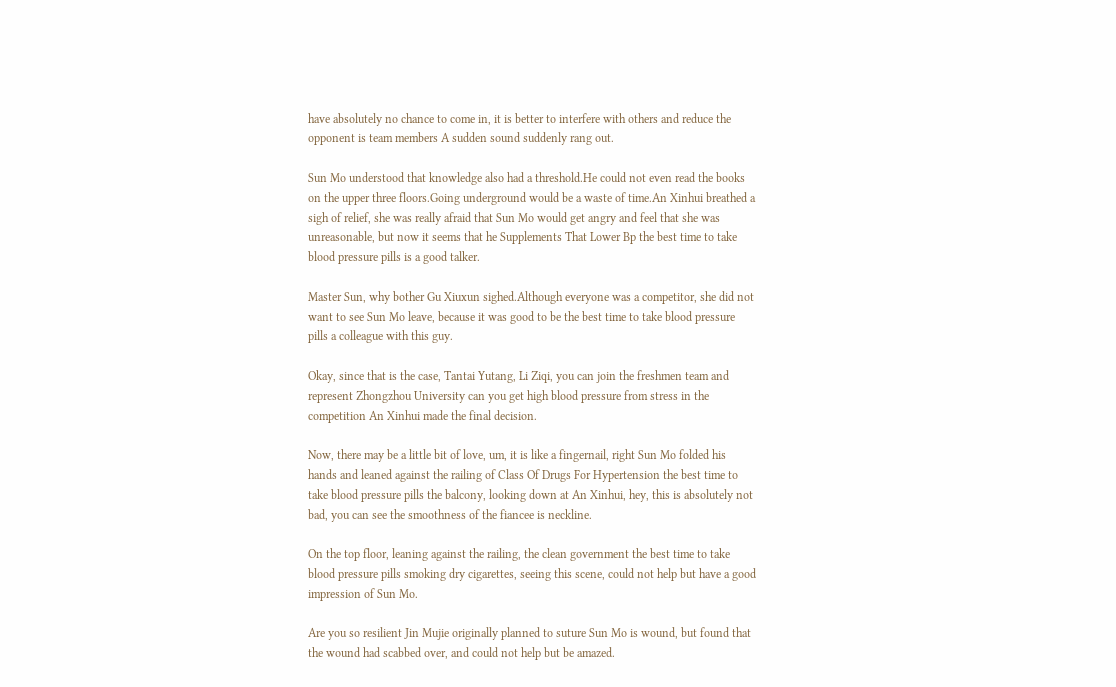have absolutely no chance to come in, it is better to interfere with others and reduce the opponent is team members A sudden sound suddenly rang out.

Sun Mo understood that knowledge also had a threshold.He could not even read the books on the upper three floors.Going underground would be a waste of time.An Xinhui breathed a sigh of relief, she was really afraid that Sun Mo would get angry and feel that she was unreasonable, but now it seems that he Supplements That Lower Bp the best time to take blood pressure pills is a good talker.

Master Sun, why bother Gu Xiuxun sighed.Although everyone was a competitor, she did not want to see Sun Mo leave, because it was good to be the best time to take blood pressure pills a colleague with this guy.

Okay, since that is the case, Tantai Yutang, Li Ziqi, you can join the freshmen team and represent Zhongzhou University can you get high blood pressure from stress in the competition An Xinhui made the final decision.

Now, there may be a little bit of love, um, it is like a fingernail, right Sun Mo folded his hands and leaned against the railing of Class Of Drugs For Hypertension the best time to take blood pressure pills the balcony, looking down at An Xinhui, hey, this is absolutely not bad, you can see the smoothness of the fiancee is neckline.

On the top floor, leaning against the railing, the clean government the best time to take blood pressure pills smoking dry cigarettes, seeing this scene, could not help but have a good impression of Sun Mo.

Are you so resilient Jin Mujie originally planned to suture Sun Mo is wound, but found that the wound had scabbed over, and could not help but be amazed.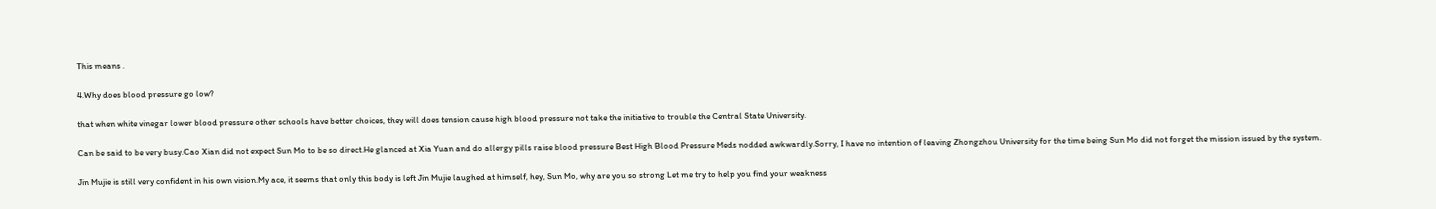This means .

4.Why does blood pressure go low?

that when white vinegar lower blood pressure other schools have better choices, they will does tension cause high blood pressure not take the initiative to trouble the Central State University.

Can be said to be very busy.Cao Xian did not expect Sun Mo to be so direct.He glanced at Xia Yuan and do allergy pills raise blood pressure Best High Blood Pressure Meds nodded awkwardly.Sorry, I have no intention of leaving Zhongzhou University for the time being Sun Mo did not forget the mission issued by the system.

Jin Mujie is still very confident in his own vision.My ace, it seems that only this body is left Jin Mujie laughed at himself, hey, Sun Mo, why are you so strong Let me try to help you find your weakness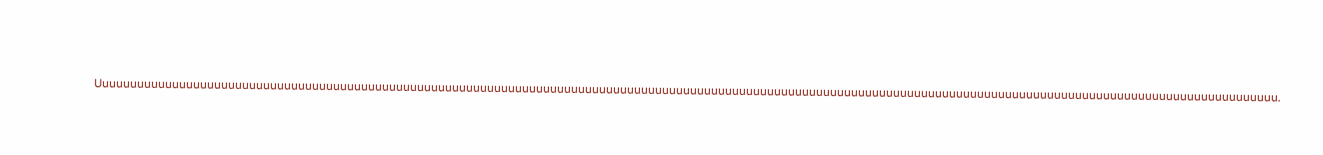Uuuuuuuuuuuuuuuuuuuuuuuuuuuuuuuuuuuuuuuuuuuuuuuuuuuuuuuuuuuuuuuuuuuuuuuuuuuuuuuuuuuuuuuuuuuuuuuuuuuuuuuuuuuuuuuuuuuuuuuuuuuuuuuuuuuuuuuuuuuuuuuuuuuuuuuuuuuuuuuuuuuuuuuuu.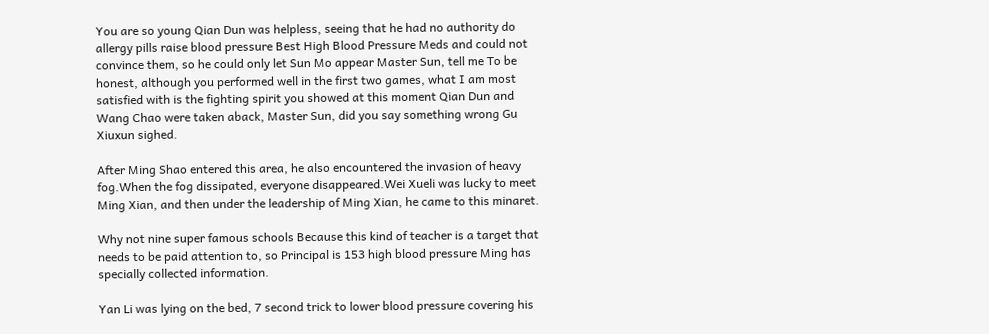You are so young Qian Dun was helpless, seeing that he had no authority do allergy pills raise blood pressure Best High Blood Pressure Meds and could not convince them, so he could only let Sun Mo appear Master Sun, tell me To be honest, although you performed well in the first two games, what I am most satisfied with is the fighting spirit you showed at this moment Qian Dun and Wang Chao were taken aback, Master Sun, did you say something wrong Gu Xiuxun sighed.

After Ming Shao entered this area, he also encountered the invasion of heavy fog.When the fog dissipated, everyone disappeared.Wei Xueli was lucky to meet Ming Xian, and then under the leadership of Ming Xian, he came to this minaret.

Why not nine super famous schools Because this kind of teacher is a target that needs to be paid attention to, so Principal is 153 high blood pressure Ming has specially collected information.

Yan Li was lying on the bed, 7 second trick to lower blood pressure covering his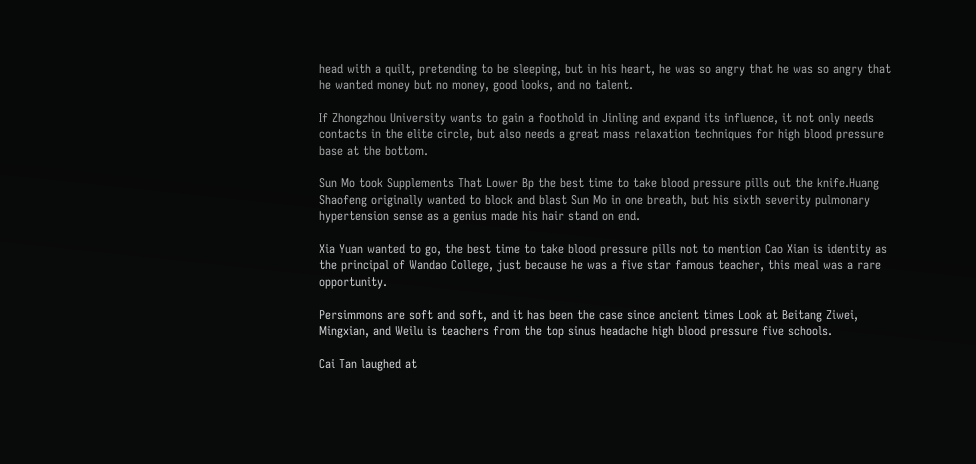head with a quilt, pretending to be sleeping, but in his heart, he was so angry that he was so angry that he wanted money but no money, good looks, and no talent.

If Zhongzhou University wants to gain a foothold in Jinling and expand its influence, it not only needs contacts in the elite circle, but also needs a great mass relaxation techniques for high blood pressure base at the bottom.

Sun Mo took Supplements That Lower Bp the best time to take blood pressure pills out the knife.Huang Shaofeng originally wanted to block and blast Sun Mo in one breath, but his sixth severity pulmonary hypertension sense as a genius made his hair stand on end.

Xia Yuan wanted to go, the best time to take blood pressure pills not to mention Cao Xian is identity as the principal of Wandao College, just because he was a five star famous teacher, this meal was a rare opportunity.

Persimmons are soft and soft, and it has been the case since ancient times Look at Beitang Ziwei, Mingxian, and Weilu is teachers from the top sinus headache high blood pressure five schools.

Cai Tan laughed at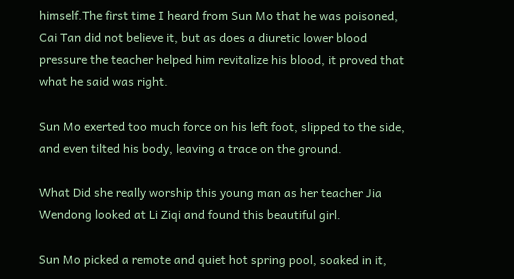himself.The first time I heard from Sun Mo that he was poisoned, Cai Tan did not believe it, but as does a diuretic lower blood pressure the teacher helped him revitalize his blood, it proved that what he said was right.

Sun Mo exerted too much force on his left foot, slipped to the side, and even tilted his body, leaving a trace on the ground.

What Did she really worship this young man as her teacher Jia Wendong looked at Li Ziqi and found this beautiful girl.

Sun Mo picked a remote and quiet hot spring pool, soaked in it,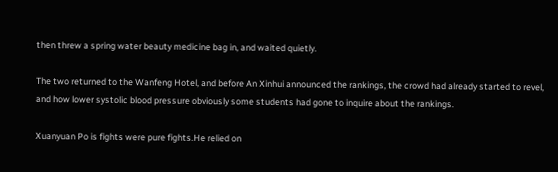then threw a spring water beauty medicine bag in, and waited quietly.

The two returned to the Wanfeng Hotel, and before An Xinhui announced the rankings, the crowd had already started to revel, and how lower systolic blood pressure obviously some students had gone to inquire about the rankings.

Xuanyuan Po is fights were pure fights.He relied on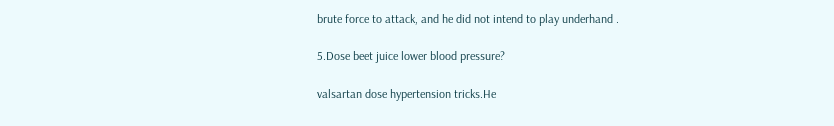brute force to attack, and he did not intend to play underhand .

5.Dose beet juice lower blood pressure?

valsartan dose hypertension tricks.He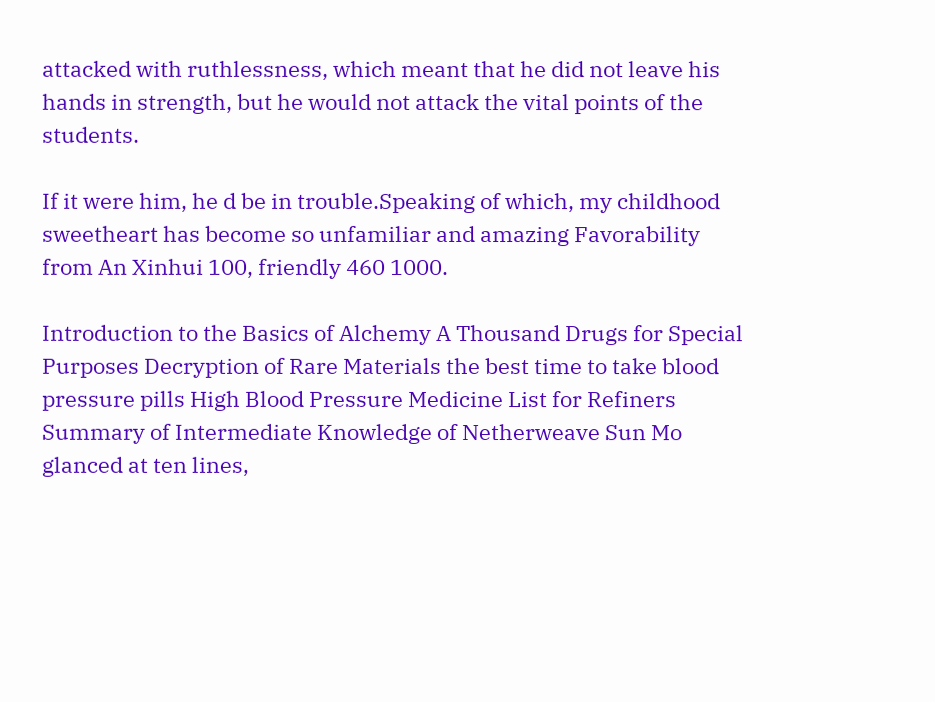attacked with ruthlessness, which meant that he did not leave his hands in strength, but he would not attack the vital points of the students.

If it were him, he d be in trouble.Speaking of which, my childhood sweetheart has become so unfamiliar and amazing Favorability from An Xinhui 100, friendly 460 1000.

Introduction to the Basics of Alchemy A Thousand Drugs for Special Purposes Decryption of Rare Materials the best time to take blood pressure pills High Blood Pressure Medicine List for Refiners Summary of Intermediate Knowledge of Netherweave Sun Mo glanced at ten lines,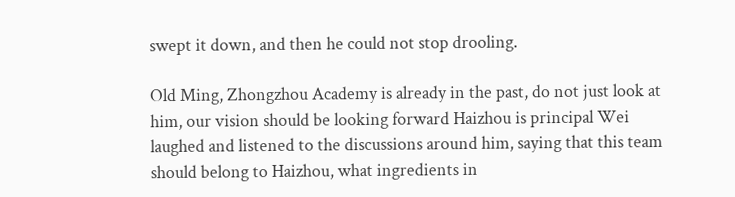swept it down, and then he could not stop drooling.

Old Ming, Zhongzhou Academy is already in the past, do not just look at him, our vision should be looking forward Haizhou is principal Wei laughed and listened to the discussions around him, saying that this team should belong to Haizhou, what ingredients in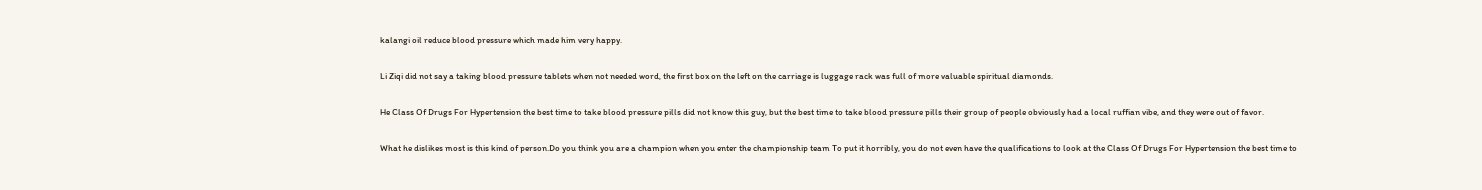kalangi oil reduce blood pressure which made him very happy.

Li Ziqi did not say a taking blood pressure tablets when not needed word, the first box on the left on the carriage is luggage rack was full of more valuable spiritual diamonds.

He Class Of Drugs For Hypertension the best time to take blood pressure pills did not know this guy, but the best time to take blood pressure pills their group of people obviously had a local ruffian vibe, and they were out of favor.

What he dislikes most is this kind of person.Do you think you are a champion when you enter the championship team To put it horribly, you do not even have the qualifications to look at the Class Of Drugs For Hypertension the best time to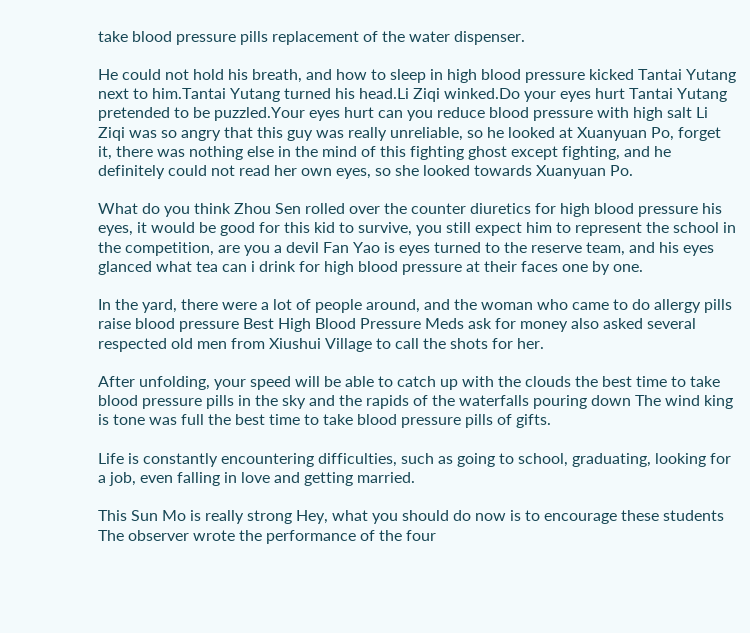take blood pressure pills replacement of the water dispenser.

He could not hold his breath, and how to sleep in high blood pressure kicked Tantai Yutang next to him.Tantai Yutang turned his head.Li Ziqi winked.Do your eyes hurt Tantai Yutang pretended to be puzzled.Your eyes hurt can you reduce blood pressure with high salt Li Ziqi was so angry that this guy was really unreliable, so he looked at Xuanyuan Po, forget it, there was nothing else in the mind of this fighting ghost except fighting, and he definitely could not read her own eyes, so she looked towards Xuanyuan Po.

What do you think Zhou Sen rolled over the counter diuretics for high blood pressure his eyes, it would be good for this kid to survive, you still expect him to represent the school in the competition, are you a devil Fan Yao is eyes turned to the reserve team, and his eyes glanced what tea can i drink for high blood pressure at their faces one by one.

In the yard, there were a lot of people around, and the woman who came to do allergy pills raise blood pressure Best High Blood Pressure Meds ask for money also asked several respected old men from Xiushui Village to call the shots for her.

After unfolding, your speed will be able to catch up with the clouds the best time to take blood pressure pills in the sky and the rapids of the waterfalls pouring down The wind king is tone was full the best time to take blood pressure pills of gifts.

Life is constantly encountering difficulties, such as going to school, graduating, looking for a job, even falling in love and getting married.

This Sun Mo is really strong Hey, what you should do now is to encourage these students The observer wrote the performance of the four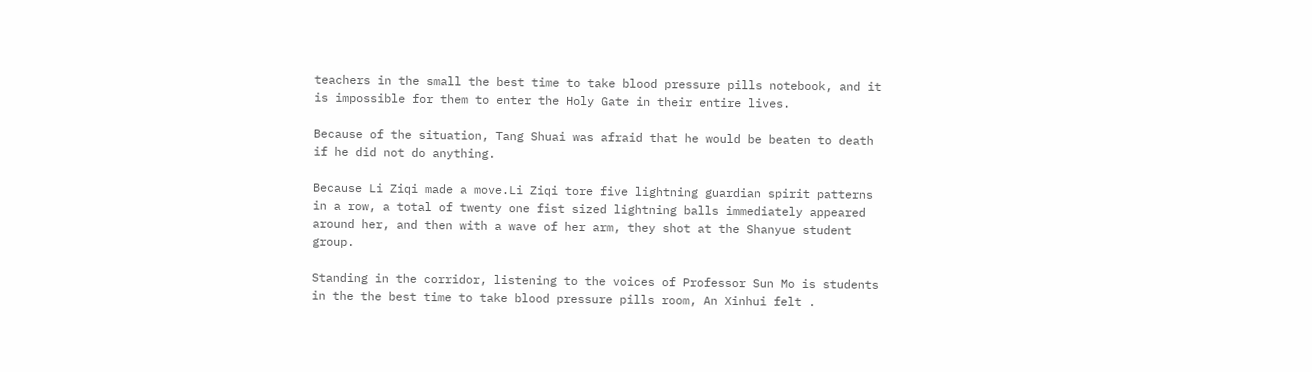teachers in the small the best time to take blood pressure pills notebook, and it is impossible for them to enter the Holy Gate in their entire lives.

Because of the situation, Tang Shuai was afraid that he would be beaten to death if he did not do anything.

Because Li Ziqi made a move.Li Ziqi tore five lightning guardian spirit patterns in a row, a total of twenty one fist sized lightning balls immediately appeared around her, and then with a wave of her arm, they shot at the Shanyue student group.

Standing in the corridor, listening to the voices of Professor Sun Mo is students in the the best time to take blood pressure pills room, An Xinhui felt .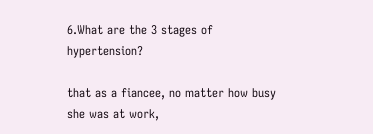6.What are the 3 stages of hypertension?

that as a fiancee, no matter how busy she was at work,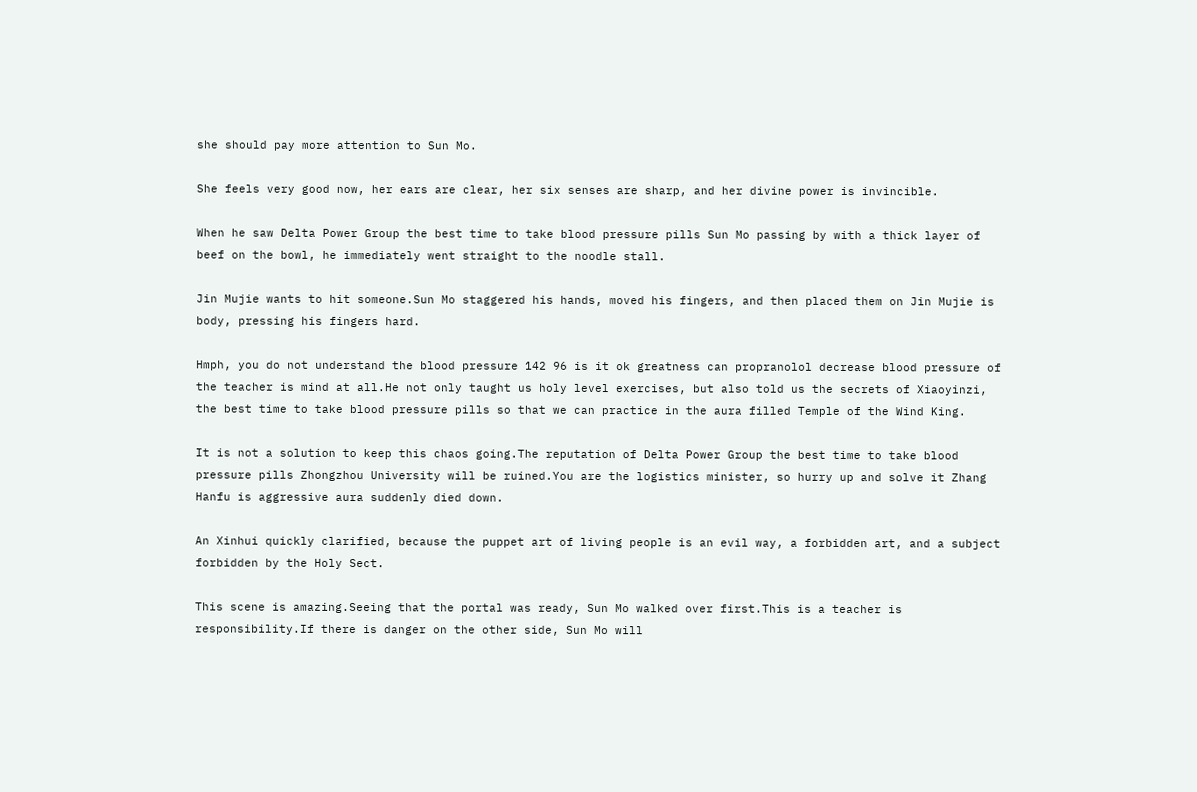she should pay more attention to Sun Mo.

She feels very good now, her ears are clear, her six senses are sharp, and her divine power is invincible.

When he saw Delta Power Group the best time to take blood pressure pills Sun Mo passing by with a thick layer of beef on the bowl, he immediately went straight to the noodle stall.

Jin Mujie wants to hit someone.Sun Mo staggered his hands, moved his fingers, and then placed them on Jin Mujie is body, pressing his fingers hard.

Hmph, you do not understand the blood pressure 142 96 is it ok greatness can propranolol decrease blood pressure of the teacher is mind at all.He not only taught us holy level exercises, but also told us the secrets of Xiaoyinzi, the best time to take blood pressure pills so that we can practice in the aura filled Temple of the Wind King.

It is not a solution to keep this chaos going.The reputation of Delta Power Group the best time to take blood pressure pills Zhongzhou University will be ruined.You are the logistics minister, so hurry up and solve it Zhang Hanfu is aggressive aura suddenly died down.

An Xinhui quickly clarified, because the puppet art of living people is an evil way, a forbidden art, and a subject forbidden by the Holy Sect.

This scene is amazing.Seeing that the portal was ready, Sun Mo walked over first.This is a teacher is responsibility.If there is danger on the other side, Sun Mo will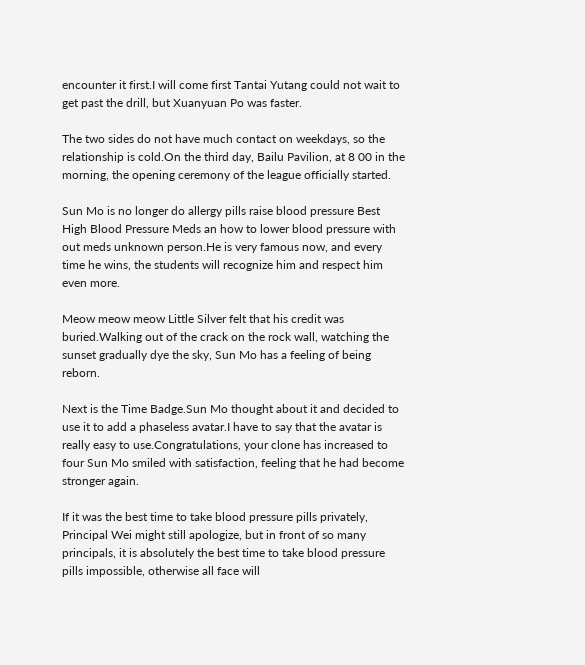encounter it first.I will come first Tantai Yutang could not wait to get past the drill, but Xuanyuan Po was faster.

The two sides do not have much contact on weekdays, so the relationship is cold.On the third day, Bailu Pavilion, at 8 00 in the morning, the opening ceremony of the league officially started.

Sun Mo is no longer do allergy pills raise blood pressure Best High Blood Pressure Meds an how to lower blood pressure with out meds unknown person.He is very famous now, and every time he wins, the students will recognize him and respect him even more.

Meow meow meow Little Silver felt that his credit was buried.Walking out of the crack on the rock wall, watching the sunset gradually dye the sky, Sun Mo has a feeling of being reborn.

Next is the Time Badge.Sun Mo thought about it and decided to use it to add a phaseless avatar.I have to say that the avatar is really easy to use.Congratulations, your clone has increased to four Sun Mo smiled with satisfaction, feeling that he had become stronger again.

If it was the best time to take blood pressure pills privately, Principal Wei might still apologize, but in front of so many principals, it is absolutely the best time to take blood pressure pills impossible, otherwise all face will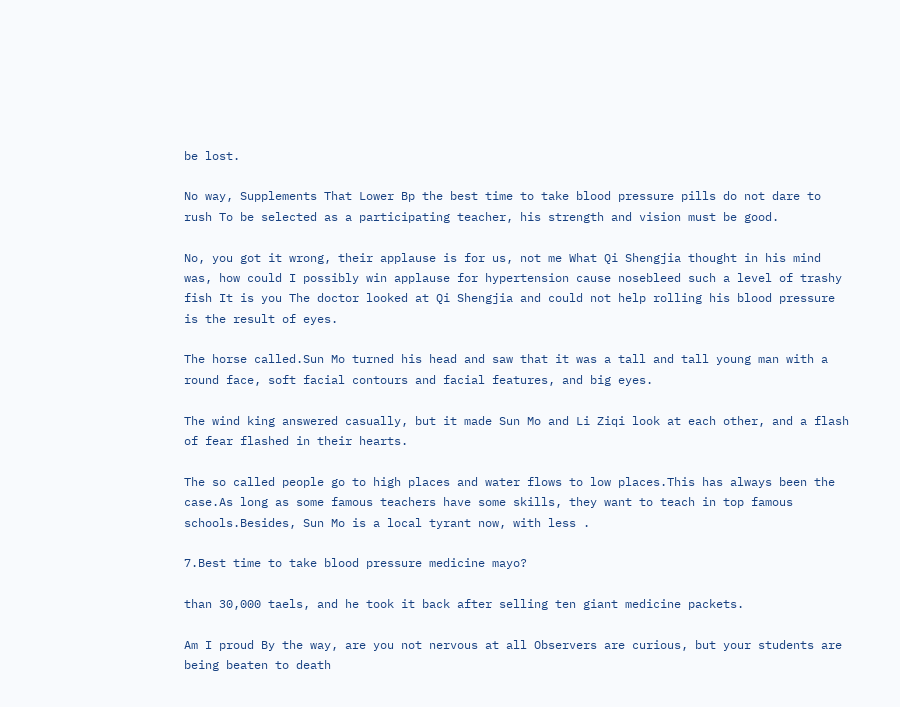be lost.

No way, Supplements That Lower Bp the best time to take blood pressure pills do not dare to rush To be selected as a participating teacher, his strength and vision must be good.

No, you got it wrong, their applause is for us, not me What Qi Shengjia thought in his mind was, how could I possibly win applause for hypertension cause nosebleed such a level of trashy fish It is you The doctor looked at Qi Shengjia and could not help rolling his blood pressure is the result of eyes.

The horse called.Sun Mo turned his head and saw that it was a tall and tall young man with a round face, soft facial contours and facial features, and big eyes.

The wind king answered casually, but it made Sun Mo and Li Ziqi look at each other, and a flash of fear flashed in their hearts.

The so called people go to high places and water flows to low places.This has always been the case.As long as some famous teachers have some skills, they want to teach in top famous schools.Besides, Sun Mo is a local tyrant now, with less .

7.Best time to take blood pressure medicine mayo?

than 30,000 taels, and he took it back after selling ten giant medicine packets.

Am I proud By the way, are you not nervous at all Observers are curious, but your students are being beaten to death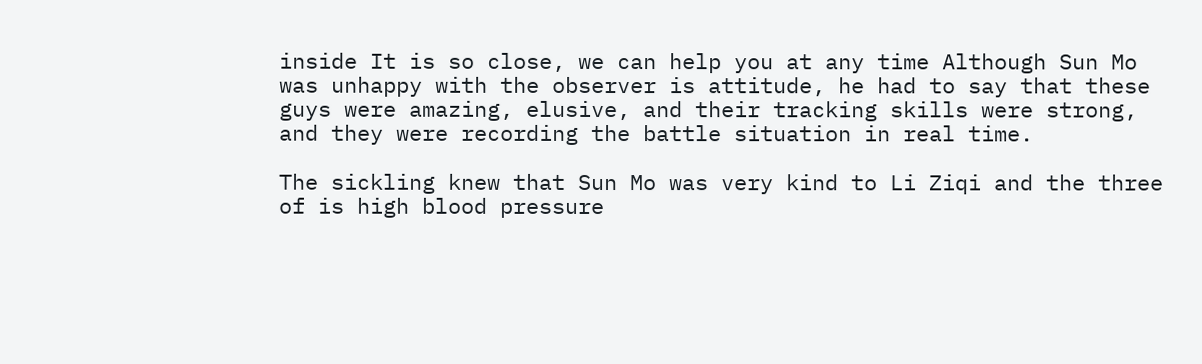inside It is so close, we can help you at any time Although Sun Mo was unhappy with the observer is attitude, he had to say that these guys were amazing, elusive, and their tracking skills were strong, and they were recording the battle situation in real time.

The sickling knew that Sun Mo was very kind to Li Ziqi and the three of is high blood pressure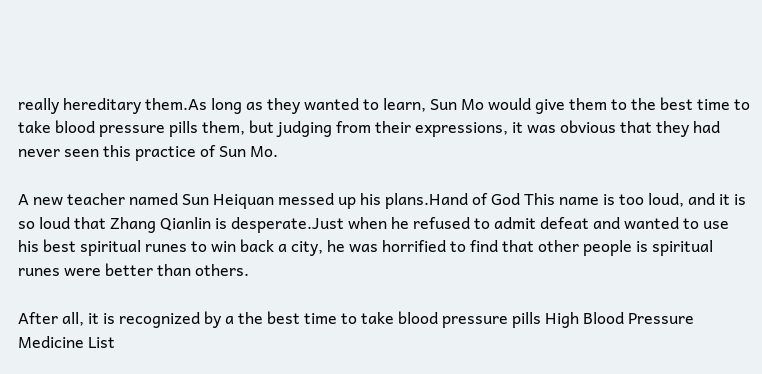really hereditary them.As long as they wanted to learn, Sun Mo would give them to the best time to take blood pressure pills them, but judging from their expressions, it was obvious that they had never seen this practice of Sun Mo.

A new teacher named Sun Heiquan messed up his plans.Hand of God This name is too loud, and it is so loud that Zhang Qianlin is desperate.Just when he refused to admit defeat and wanted to use his best spiritual runes to win back a city, he was horrified to find that other people is spiritual runes were better than others.

After all, it is recognized by a the best time to take blood pressure pills High Blood Pressure Medicine List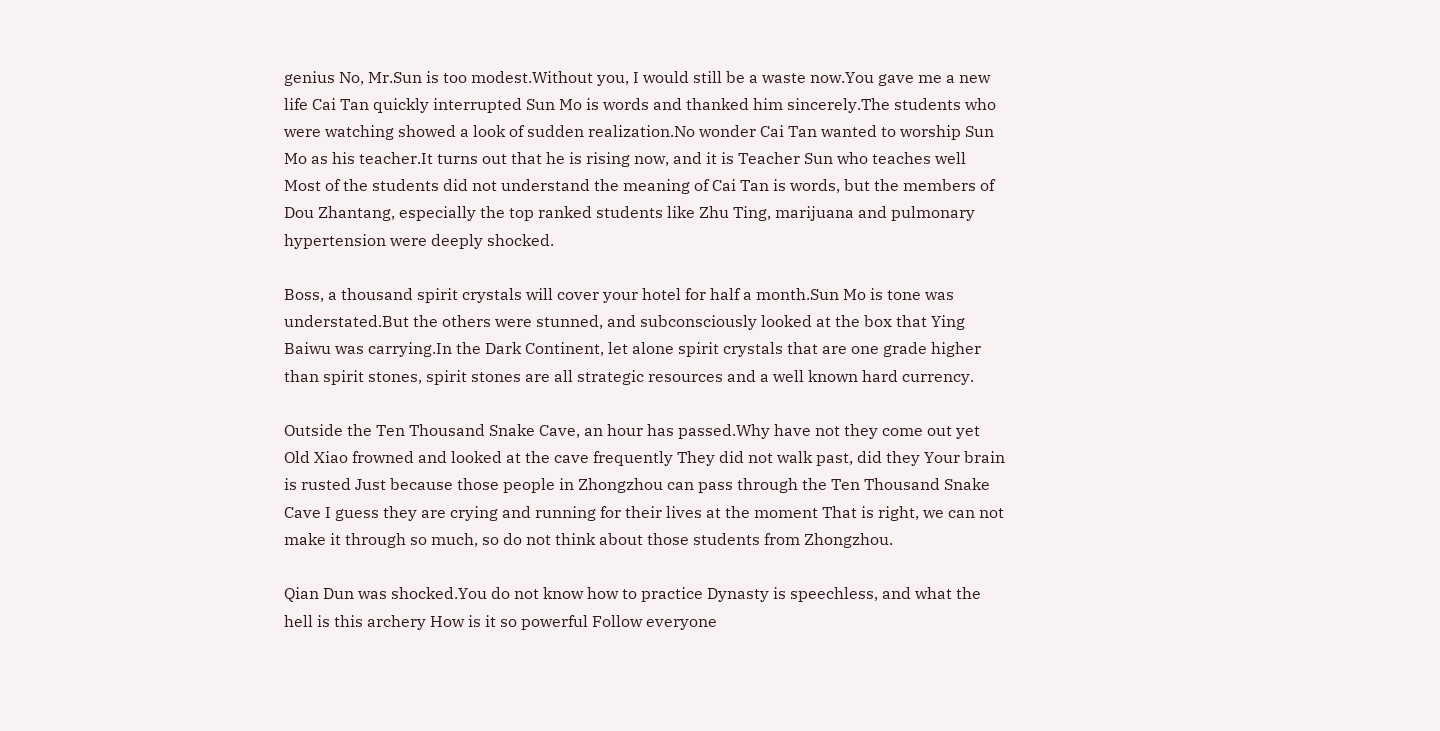genius No, Mr.Sun is too modest.Without you, I would still be a waste now.You gave me a new life Cai Tan quickly interrupted Sun Mo is words and thanked him sincerely.The students who were watching showed a look of sudden realization.No wonder Cai Tan wanted to worship Sun Mo as his teacher.It turns out that he is rising now, and it is Teacher Sun who teaches well Most of the students did not understand the meaning of Cai Tan is words, but the members of Dou Zhantang, especially the top ranked students like Zhu Ting, marijuana and pulmonary hypertension were deeply shocked.

Boss, a thousand spirit crystals will cover your hotel for half a month.Sun Mo is tone was understated.But the others were stunned, and subconsciously looked at the box that Ying Baiwu was carrying.In the Dark Continent, let alone spirit crystals that are one grade higher than spirit stones, spirit stones are all strategic resources and a well known hard currency.

Outside the Ten Thousand Snake Cave, an hour has passed.Why have not they come out yet Old Xiao frowned and looked at the cave frequently They did not walk past, did they Your brain is rusted Just because those people in Zhongzhou can pass through the Ten Thousand Snake Cave I guess they are crying and running for their lives at the moment That is right, we can not make it through so much, so do not think about those students from Zhongzhou.

Qian Dun was shocked.You do not know how to practice Dynasty is speechless, and what the hell is this archery How is it so powerful Follow everyone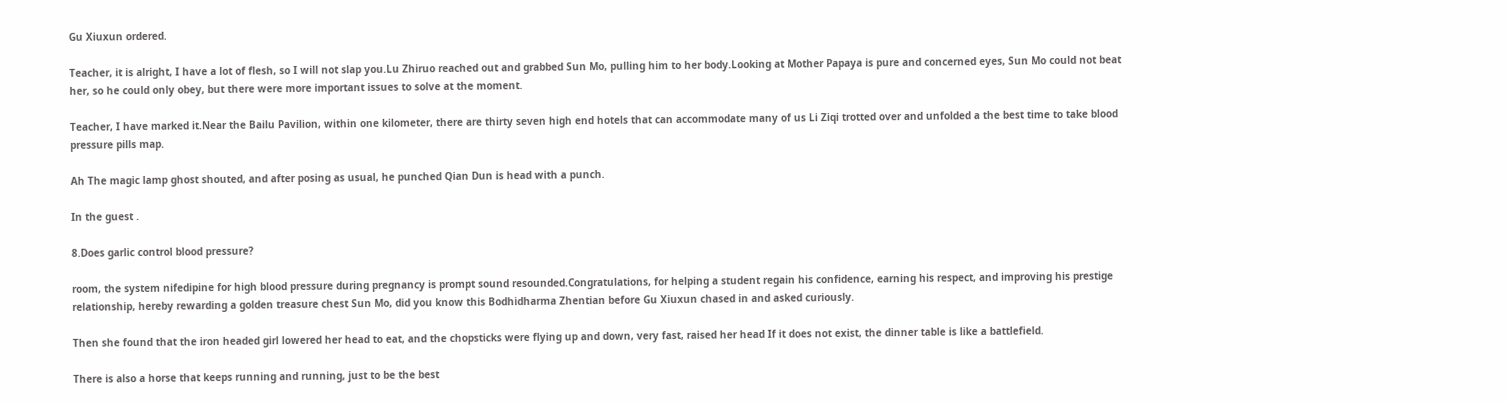Gu Xiuxun ordered.

Teacher, it is alright, I have a lot of flesh, so I will not slap you.Lu Zhiruo reached out and grabbed Sun Mo, pulling him to her body.Looking at Mother Papaya is pure and concerned eyes, Sun Mo could not beat her, so he could only obey, but there were more important issues to solve at the moment.

Teacher, I have marked it.Near the Bailu Pavilion, within one kilometer, there are thirty seven high end hotels that can accommodate many of us Li Ziqi trotted over and unfolded a the best time to take blood pressure pills map.

Ah The magic lamp ghost shouted, and after posing as usual, he punched Qian Dun is head with a punch.

In the guest .

8.Does garlic control blood pressure?

room, the system nifedipine for high blood pressure during pregnancy is prompt sound resounded.Congratulations, for helping a student regain his confidence, earning his respect, and improving his prestige relationship, hereby rewarding a golden treasure chest Sun Mo, did you know this Bodhidharma Zhentian before Gu Xiuxun chased in and asked curiously.

Then she found that the iron headed girl lowered her head to eat, and the chopsticks were flying up and down, very fast, raised her head If it does not exist, the dinner table is like a battlefield.

There is also a horse that keeps running and running, just to be the best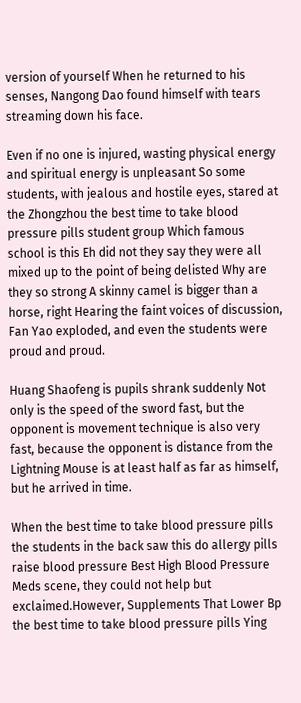version of yourself When he returned to his senses, Nangong Dao found himself with tears streaming down his face.

Even if no one is injured, wasting physical energy and spiritual energy is unpleasant So some students, with jealous and hostile eyes, stared at the Zhongzhou the best time to take blood pressure pills student group Which famous school is this Eh did not they say they were all mixed up to the point of being delisted Why are they so strong A skinny camel is bigger than a horse, right Hearing the faint voices of discussion, Fan Yao exploded, and even the students were proud and proud.

Huang Shaofeng is pupils shrank suddenly Not only is the speed of the sword fast, but the opponent is movement technique is also very fast, because the opponent is distance from the Lightning Mouse is at least half as far as himself, but he arrived in time.

When the best time to take blood pressure pills the students in the back saw this do allergy pills raise blood pressure Best High Blood Pressure Meds scene, they could not help but exclaimed.However, Supplements That Lower Bp the best time to take blood pressure pills Ying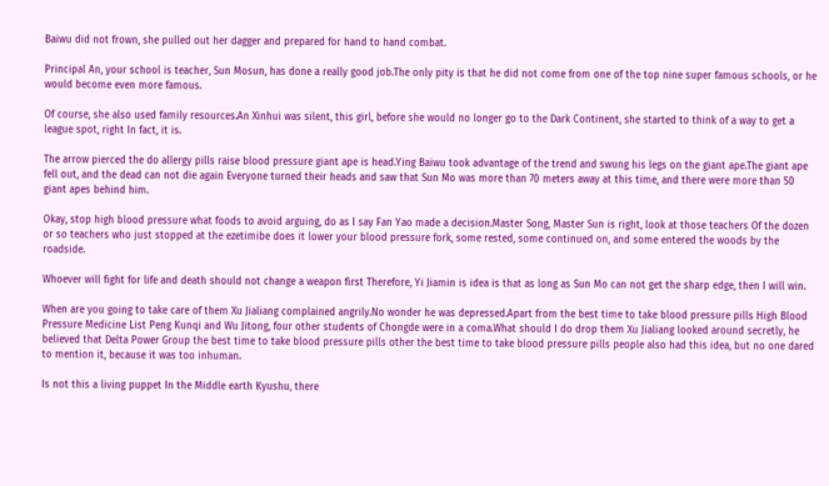Baiwu did not frown, she pulled out her dagger and prepared for hand to hand combat.

Principal An, your school is teacher, Sun Mosun, has done a really good job.The only pity is that he did not come from one of the top nine super famous schools, or he would become even more famous.

Of course, she also used family resources.An Xinhui was silent, this girl, before she would no longer go to the Dark Continent, she started to think of a way to get a league spot, right In fact, it is.

The arrow pierced the do allergy pills raise blood pressure giant ape is head.Ying Baiwu took advantage of the trend and swung his legs on the giant ape.The giant ape fell out, and the dead can not die again Everyone turned their heads and saw that Sun Mo was more than 70 meters away at this time, and there were more than 50 giant apes behind him.

Okay, stop high blood pressure what foods to avoid arguing, do as I say Fan Yao made a decision.Master Song, Master Sun is right, look at those teachers Of the dozen or so teachers who just stopped at the ezetimibe does it lower your blood pressure fork, some rested, some continued on, and some entered the woods by the roadside.

Whoever will fight for life and death should not change a weapon first Therefore, Yi Jiamin is idea is that as long as Sun Mo can not get the sharp edge, then I will win.

When are you going to take care of them Xu Jialiang complained angrily.No wonder he was depressed.Apart from the best time to take blood pressure pills High Blood Pressure Medicine List Peng Kunqi and Wu Jitong, four other students of Chongde were in a coma.What should I do drop them Xu Jialiang looked around secretly, he believed that Delta Power Group the best time to take blood pressure pills other the best time to take blood pressure pills people also had this idea, but no one dared to mention it, because it was too inhuman.

Is not this a living puppet In the Middle earth Kyushu, there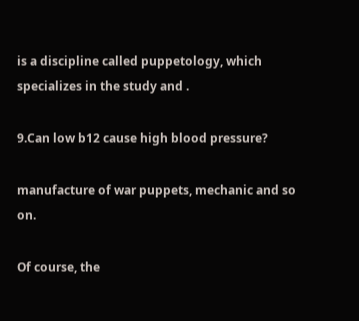is a discipline called puppetology, which specializes in the study and .

9.Can low b12 cause high blood pressure?

manufacture of war puppets, mechanic and so on.

Of course, the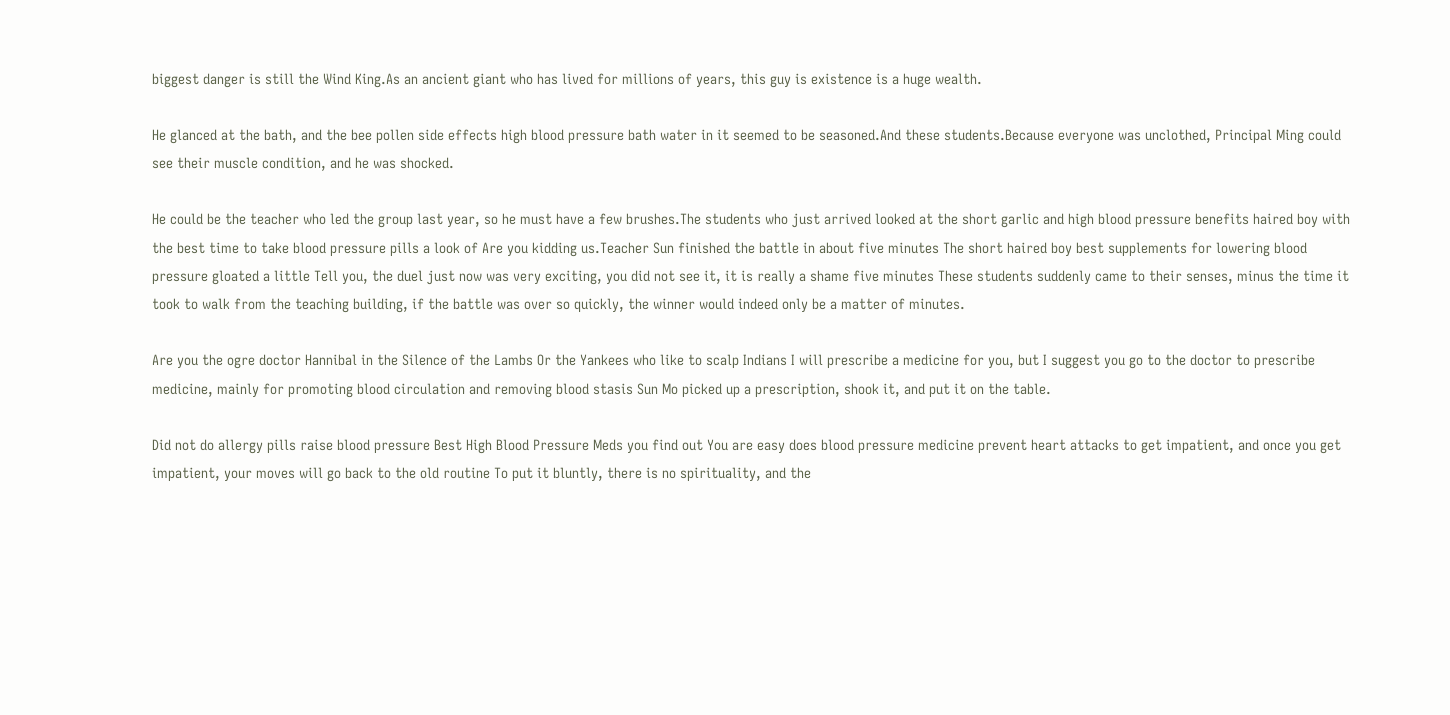biggest danger is still the Wind King.As an ancient giant who has lived for millions of years, this guy is existence is a huge wealth.

He glanced at the bath, and the bee pollen side effects high blood pressure bath water in it seemed to be seasoned.And these students.Because everyone was unclothed, Principal Ming could see their muscle condition, and he was shocked.

He could be the teacher who led the group last year, so he must have a few brushes.The students who just arrived looked at the short garlic and high blood pressure benefits haired boy with the best time to take blood pressure pills a look of Are you kidding us.Teacher Sun finished the battle in about five minutes The short haired boy best supplements for lowering blood pressure gloated a little Tell you, the duel just now was very exciting, you did not see it, it is really a shame five minutes These students suddenly came to their senses, minus the time it took to walk from the teaching building, if the battle was over so quickly, the winner would indeed only be a matter of minutes.

Are you the ogre doctor Hannibal in the Silence of the Lambs Or the Yankees who like to scalp Indians I will prescribe a medicine for you, but I suggest you go to the doctor to prescribe medicine, mainly for promoting blood circulation and removing blood stasis Sun Mo picked up a prescription, shook it, and put it on the table.

Did not do allergy pills raise blood pressure Best High Blood Pressure Meds you find out You are easy does blood pressure medicine prevent heart attacks to get impatient, and once you get impatient, your moves will go back to the old routine To put it bluntly, there is no spirituality, and the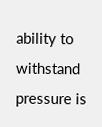ability to withstand pressure is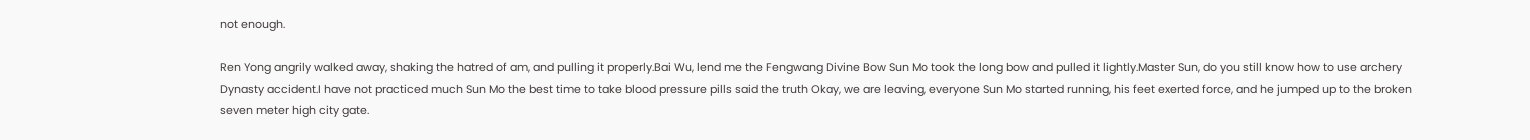not enough.

Ren Yong angrily walked away, shaking the hatred of am, and pulling it properly.Bai Wu, lend me the Fengwang Divine Bow Sun Mo took the long bow and pulled it lightly.Master Sun, do you still know how to use archery Dynasty accident.I have not practiced much Sun Mo the best time to take blood pressure pills said the truth Okay, we are leaving, everyone Sun Mo started running, his feet exerted force, and he jumped up to the broken seven meter high city gate.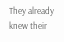They already knew their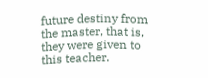future destiny from the master, that is, they were given to this teacher.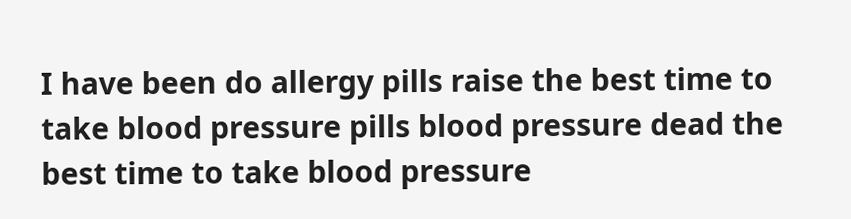I have been do allergy pills raise the best time to take blood pressure pills blood pressure dead the best time to take blood pressure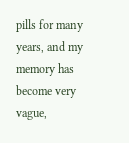pills for many years, and my memory has become very vague,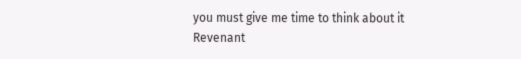you must give me time to think about it Revenant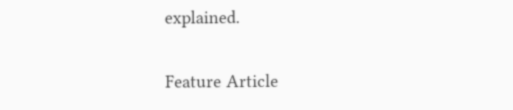explained.

Feature Article